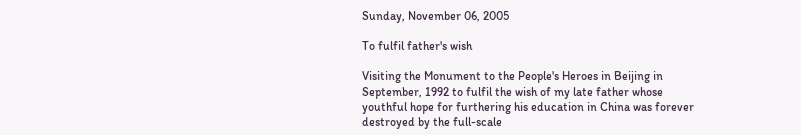Sunday, November 06, 2005

To fulfil father's wish

Visiting the Monument to the People's Heroes in Beijing in September, 1992 to fulfil the wish of my late father whose youthful hope for furthering his education in China was forever destroyed by the full-scale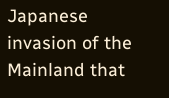Japanese invasion of the Mainland that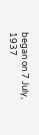began on 7 July, 1937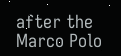after the Marco Polo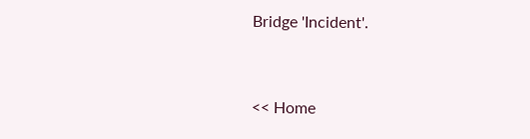Bridge 'Incident'.


<< Home